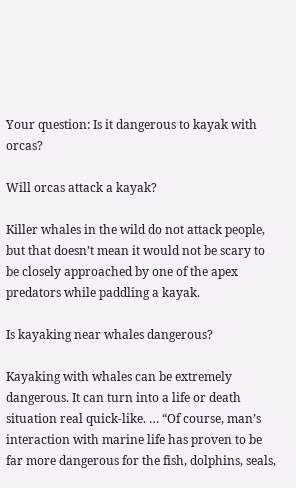Your question: Is it dangerous to kayak with orcas?

Will orcas attack a kayak?

Killer whales in the wild do not attack people, but that doesn’t mean it would not be scary to be closely approached by one of the apex predators while paddling a kayak.

Is kayaking near whales dangerous?

Kayaking with whales can be extremely dangerous. It can turn into a life or death situation real quick-like. … “Of course, man’s interaction with marine life has proven to be far more dangerous for the fish, dolphins, seals,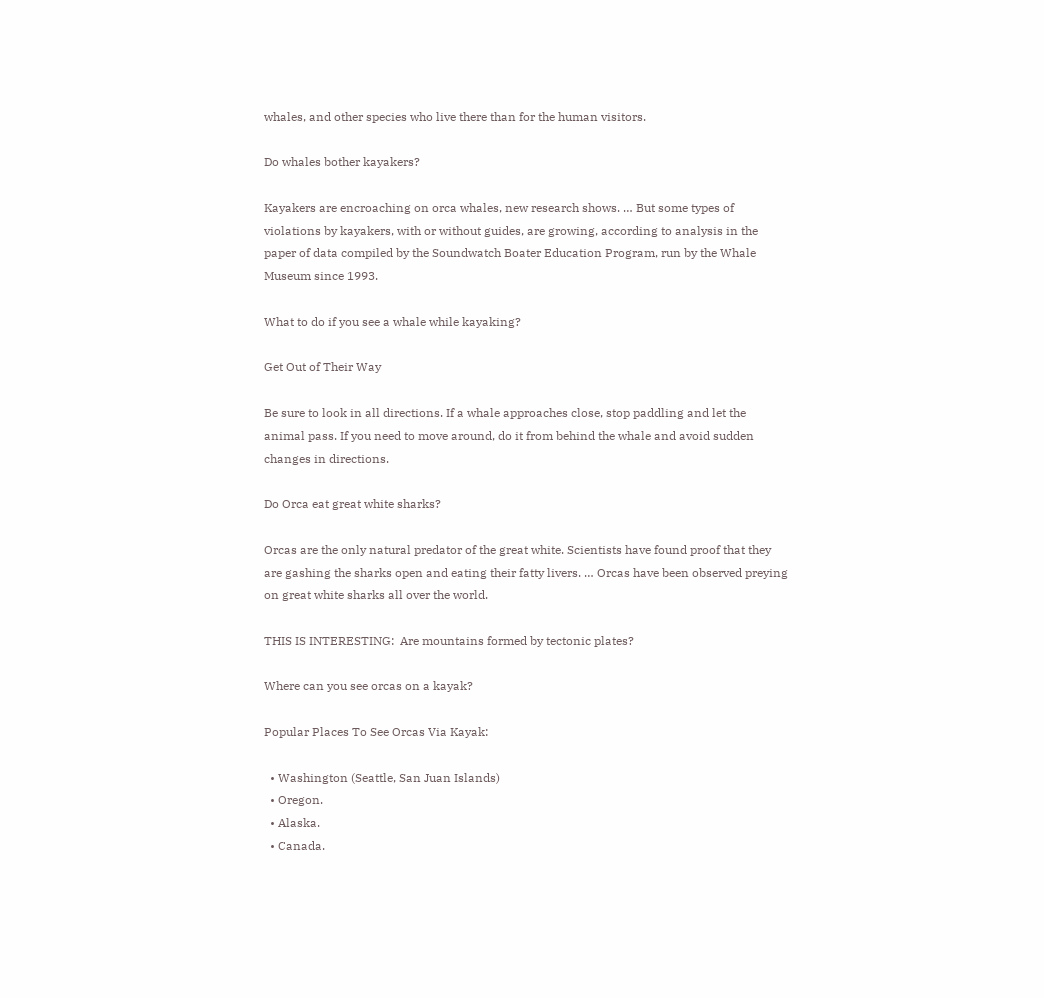whales, and other species who live there than for the human visitors.

Do whales bother kayakers?

Kayakers are encroaching on orca whales, new research shows. … But some types of violations by kayakers, with or without guides, are growing, according to analysis in the paper of data compiled by the Soundwatch Boater Education Program, run by the Whale Museum since 1993.

What to do if you see a whale while kayaking?

Get Out of Their Way

Be sure to look in all directions. If a whale approaches close, stop paddling and let the animal pass. If you need to move around, do it from behind the whale and avoid sudden changes in directions.

Do Orca eat great white sharks?

Orcas are the only natural predator of the great white. Scientists have found proof that they are gashing the sharks open and eating their fatty livers. … Orcas have been observed preying on great white sharks all over the world.

THIS IS INTERESTING:  Are mountains formed by tectonic plates?

Where can you see orcas on a kayak?

Popular Places To See Orcas Via Kayak:

  • Washington (Seattle, San Juan Islands)
  • Oregon.
  • Alaska.
  • Canada.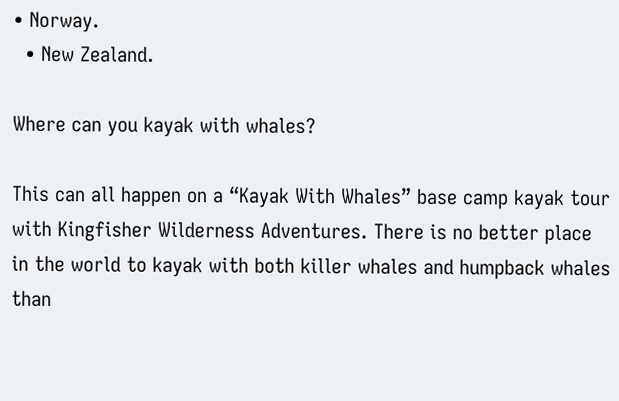• Norway.
  • New Zealand.

Where can you kayak with whales?

This can all happen on a “Kayak With Whales” base camp kayak tour with Kingfisher Wilderness Adventures. There is no better place in the world to kayak with both killer whales and humpback whales than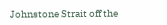Johnstone Strait off the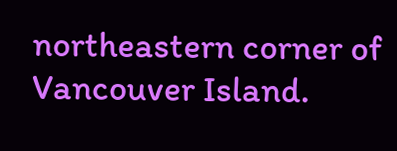northeastern corner of Vancouver Island.